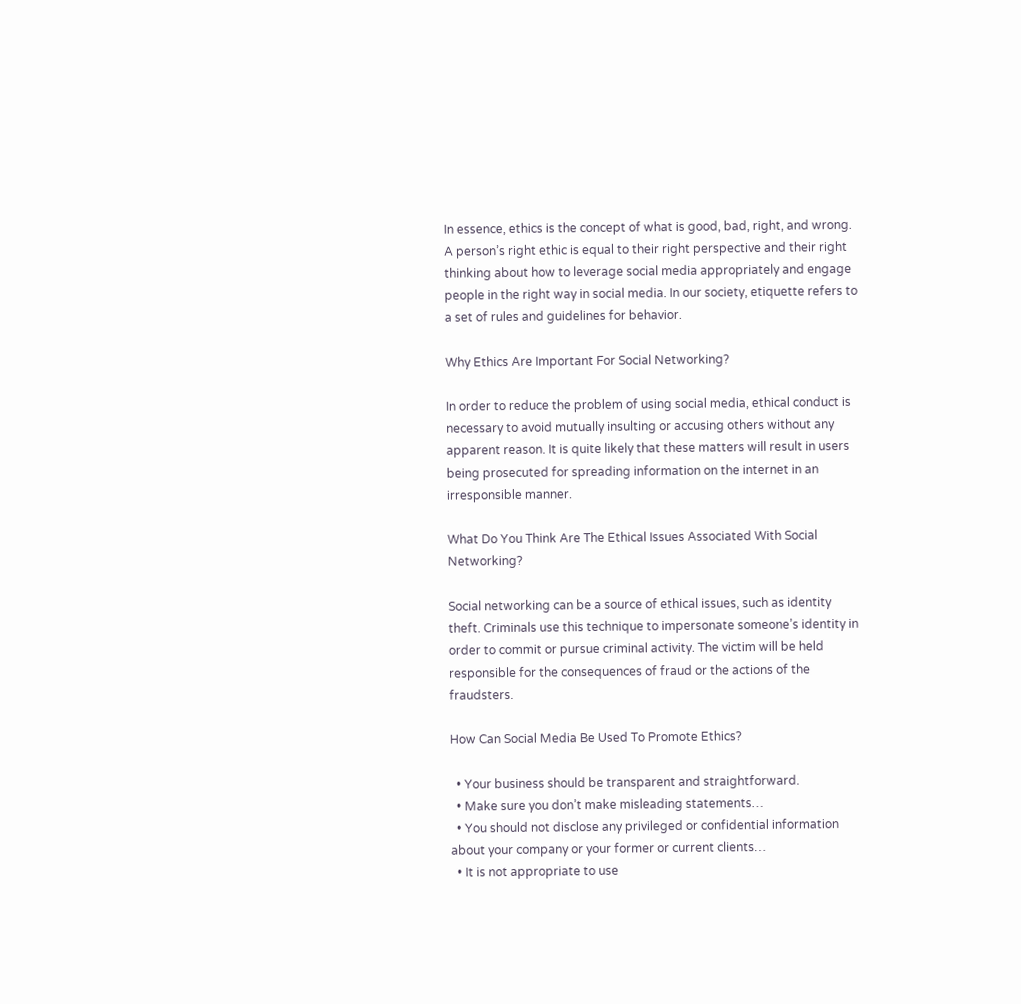In essence, ethics is the concept of what is good, bad, right, and wrong. A person’s right ethic is equal to their right perspective and their right thinking about how to leverage social media appropriately and engage people in the right way in social media. In our society, etiquette refers to a set of rules and guidelines for behavior.

Why Ethics Are Important For Social Networking?

In order to reduce the problem of using social media, ethical conduct is necessary to avoid mutually insulting or accusing others without any apparent reason. It is quite likely that these matters will result in users being prosecuted for spreading information on the internet in an irresponsible manner.

What Do You Think Are The Ethical Issues Associated With Social Networking?

Social networking can be a source of ethical issues, such as identity theft. Criminals use this technique to impersonate someone’s identity in order to commit or pursue criminal activity. The victim will be held responsible for the consequences of fraud or the actions of the fraudsters.

How Can Social Media Be Used To Promote Ethics?

  • Your business should be transparent and straightforward.
  • Make sure you don’t make misleading statements…
  • You should not disclose any privileged or confidential information about your company or your former or current clients…
  • It is not appropriate to use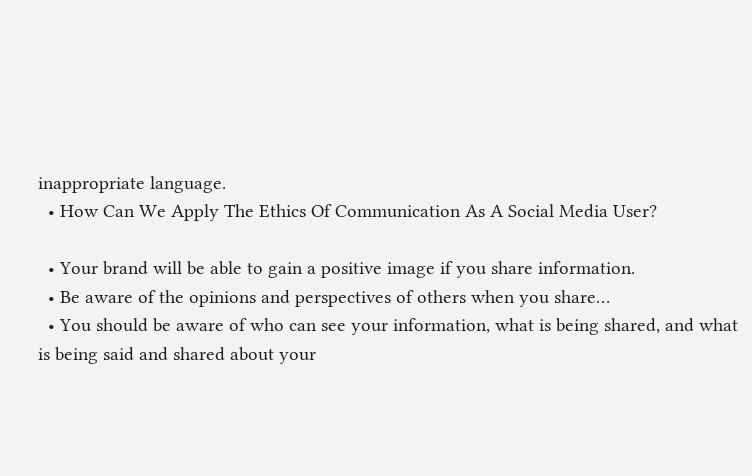inappropriate language.
  • How Can We Apply The Ethics Of Communication As A Social Media User?

  • Your brand will be able to gain a positive image if you share information.
  • Be aware of the opinions and perspectives of others when you share…
  • You should be aware of who can see your information, what is being shared, and what is being said and shared about your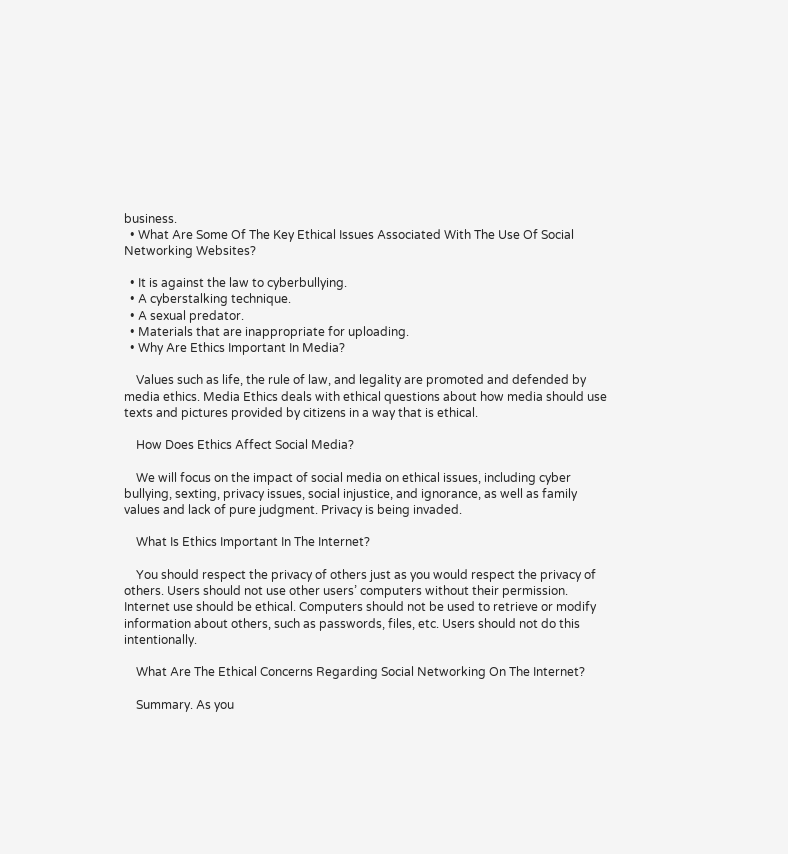business.
  • What Are Some Of The Key Ethical Issues Associated With The Use Of Social Networking Websites?

  • It is against the law to cyberbullying.
  • A cyberstalking technique.
  • A sexual predator.
  • Materials that are inappropriate for uploading.
  • Why Are Ethics Important In Media?

    Values such as life, the rule of law, and legality are promoted and defended by media ethics. Media Ethics deals with ethical questions about how media should use texts and pictures provided by citizens in a way that is ethical.

    How Does Ethics Affect Social Media?

    We will focus on the impact of social media on ethical issues, including cyber bullying, sexting, privacy issues, social injustice, and ignorance, as well as family values and lack of pure judgment. Privacy is being invaded.

    What Is Ethics Important In The Internet?

    You should respect the privacy of others just as you would respect the privacy of others. Users should not use other users’ computers without their permission. Internet use should be ethical. Computers should not be used to retrieve or modify information about others, such as passwords, files, etc. Users should not do this intentionally.

    What Are The Ethical Concerns Regarding Social Networking On The Internet?

    Summary. As you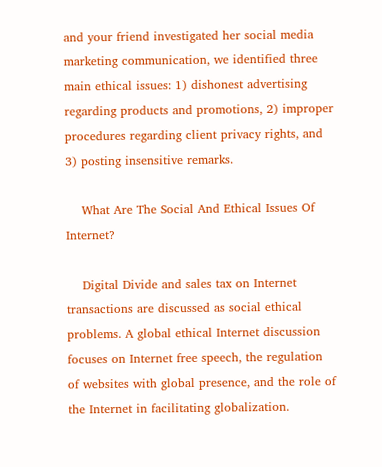and your friend investigated her social media marketing communication, we identified three main ethical issues: 1) dishonest advertising regarding products and promotions, 2) improper procedures regarding client privacy rights, and 3) posting insensitive remarks.

    What Are The Social And Ethical Issues Of Internet?

    Digital Divide and sales tax on Internet transactions are discussed as social ethical problems. A global ethical Internet discussion focuses on Internet free speech, the regulation of websites with global presence, and the role of the Internet in facilitating globalization.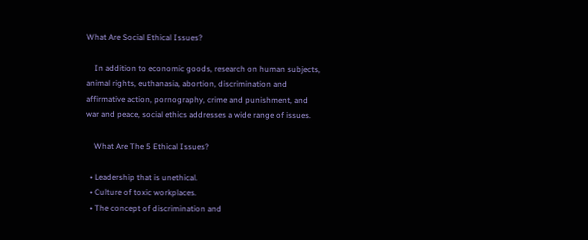What Are Social Ethical Issues?

    In addition to economic goods, research on human subjects, animal rights, euthanasia, abortion, discrimination and affirmative action, pornography, crime and punishment, and war and peace, social ethics addresses a wide range of issues.

    What Are The 5 Ethical Issues?

  • Leadership that is unethical.
  • Culture of toxic workplaces.
  • The concept of discrimination and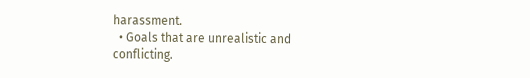harassment.
  • Goals that are unrealistic and conflicting.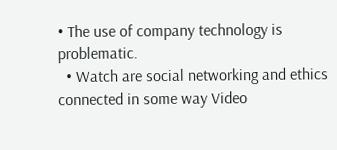• The use of company technology is problematic.
  • Watch are social networking and ethics connected in some way Video